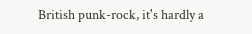British punk-rock, it's hardly a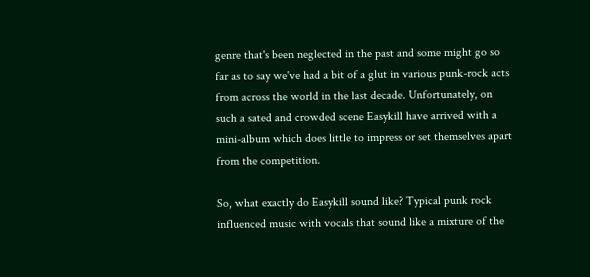genre that's been neglected in the past and some might go so far as to say we've had a bit of a glut in various punk-rock acts from across the world in the last decade. Unfortunately, on such a sated and crowded scene Easykill have arrived with a mini-album which does little to impress or set themselves apart from the competition.

So, what exactly do Easykill sound like? Typical punk rock influenced music with vocals that sound like a mixture of the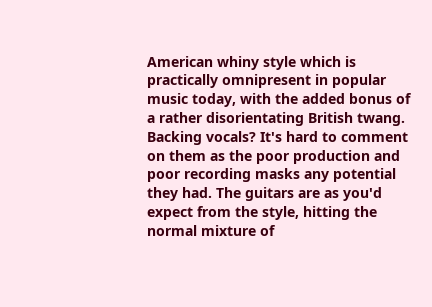American whiny style which is practically omnipresent in popular music today, with the added bonus of a rather disorientating British twang. Backing vocals? It's hard to comment on them as the poor production and poor recording masks any potential they had. The guitars are as you'd expect from the style, hitting the normal mixture of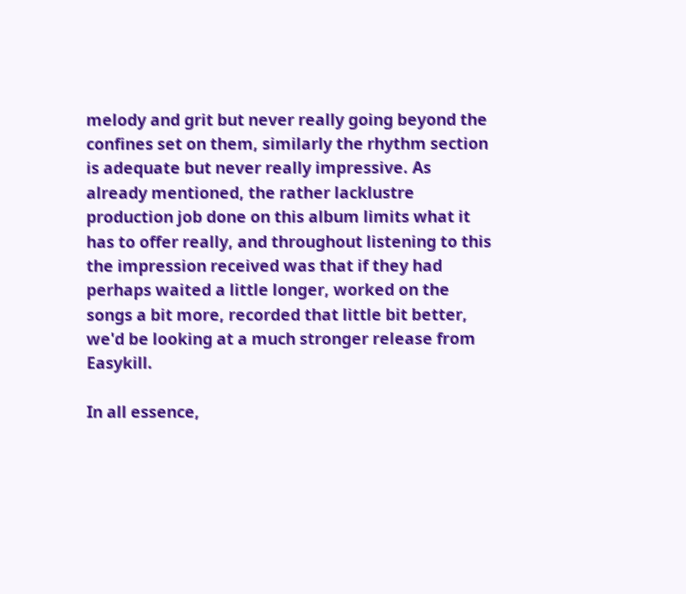melody and grit but never really going beyond the confines set on them, similarly the rhythm section is adequate but never really impressive. As already mentioned, the rather lacklustre production job done on this album limits what it has to offer really, and throughout listening to this the impression received was that if they had perhaps waited a little longer, worked on the songs a bit more, recorded that little bit better, we'd be looking at a much stronger release from Easykill.

In all essence,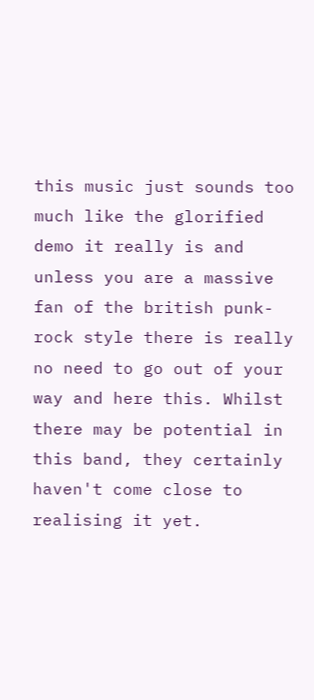this music just sounds too much like the glorified demo it really is and unless you are a massive fan of the british punk-rock style there is really no need to go out of your way and here this. Whilst there may be potential in this band, they certainly haven't come close to realising it yet.